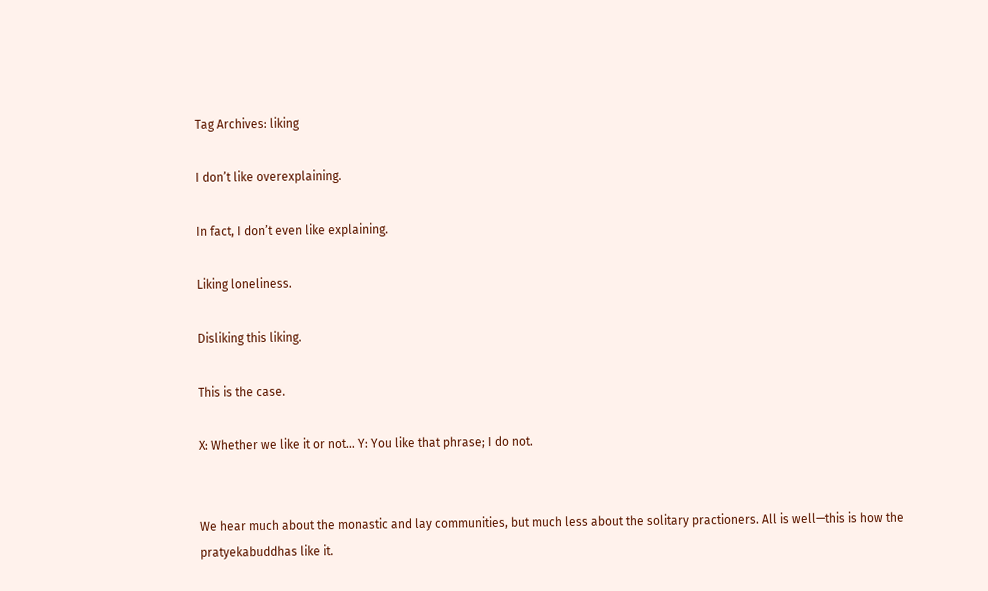Tag Archives: liking

I don’t like overexplaining.

In fact, I don’t even like explaining.

Liking loneliness.

Disliking this liking.

This is the case.

X: Whether we like it or not… Y: You like that phrase; I do not.


We hear much about the monastic and lay communities, but much less about the solitary practioners. All is well—this is how the pratyekabuddhas like it.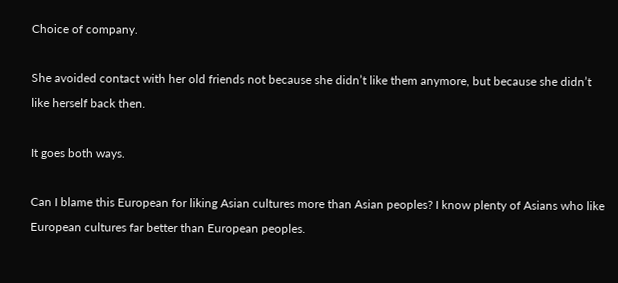Choice of company.

She avoided contact with her old friends not because she didn’t like them anymore, but because she didn’t like herself back then.

It goes both ways.

Can I blame this European for liking Asian cultures more than Asian peoples? I know plenty of Asians who like European cultures far better than European peoples.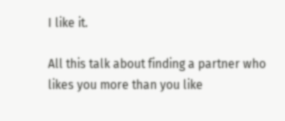I like it.

All this talk about finding a partner who likes you more than you like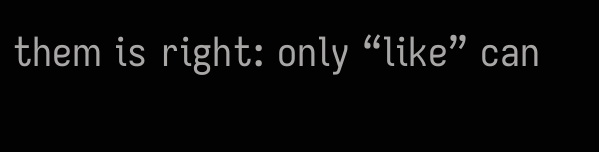them is right: only “like” can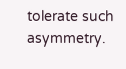tolerate such asymmetry.